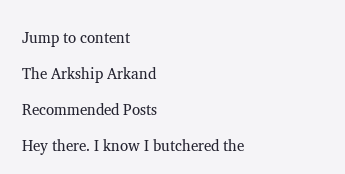Jump to content

The Arkship Arkand

Recommended Posts

Hey there. I know I butchered the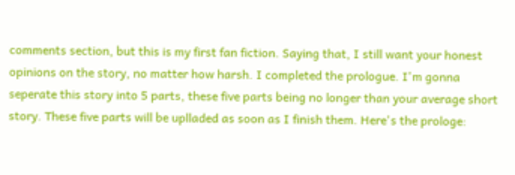comments section, but this is my first fan fiction. Saying that, I still want your honest opinions on the story, no matter how harsh. I completed the prologue. I'm gonna seperate this story into 5 parts, these five parts being no longer than your average short story. These five parts will be uplladed as soon as I finish them. Here's the prologe: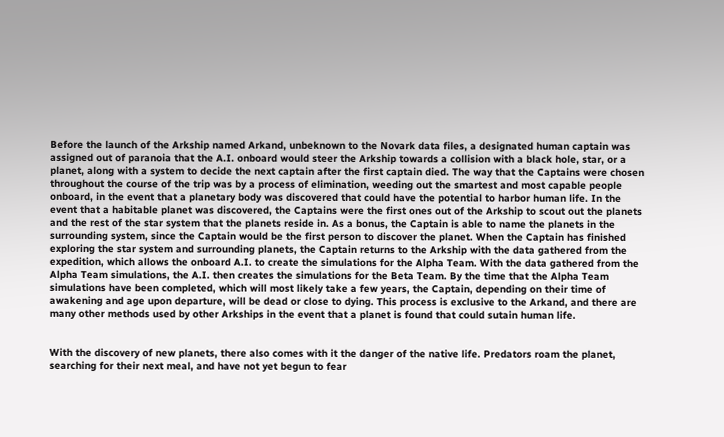Before the launch of the Arkship named Arkand, unbeknown to the Novark data files, a designated human captain was assigned out of paranoia that the A.I. onboard would steer the Arkship towards a collision with a black hole, star, or a planet, along with a system to decide the next captain after the first captain died. The way that the Captains were chosen throughout the course of the trip was by a process of elimination, weeding out the smartest and most capable people onboard, in the event that a planetary body was discovered that could have the potential to harbor human life. In the event that a habitable planet was discovered, the Captains were the first ones out of the Arkship to scout out the planets and the rest of the star system that the planets reside in. As a bonus, the Captain is able to name the planets in the surrounding system, since the Captain would be the first person to discover the planet. When the Captain has finished exploring the star system and surrounding planets, the Captain returns to the Arkship with the data gathered from the expedition, which allows the onboard A.I. to create the simulations for the Alpha Team. With the data gathered from the Alpha Team simulations, the A.I. then creates the simulations for the Beta Team. By the time that the Alpha Team simulations have been completed, which will most likely take a few years, the Captain, depending on their time of awakening and age upon departure, will be dead or close to dying. This process is exclusive to the Arkand, and there are many other methods used by other Arkships in the event that a planet is found that could sutain human life.


With the discovery of new planets, there also comes with it the danger of the native life. Predators roam the planet, searching for their next meal, and have not yet begun to fear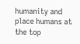humanity and place humans at the top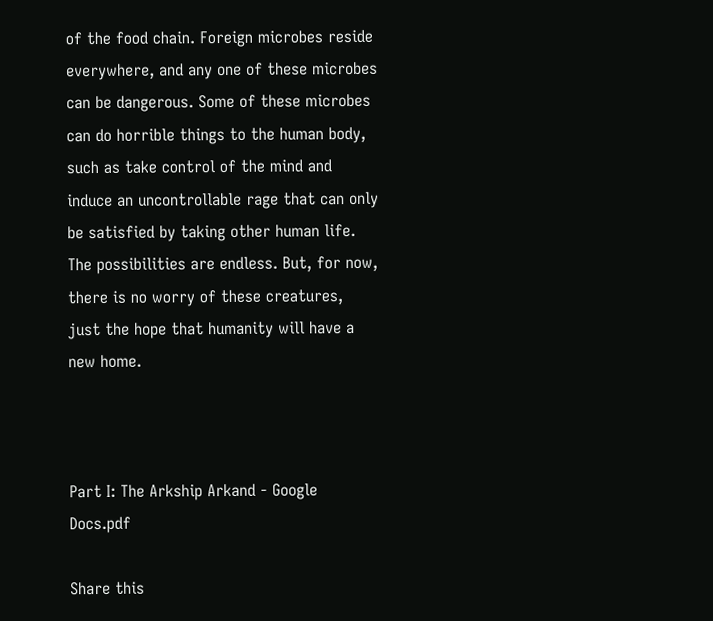of the food chain. Foreign microbes reside everywhere, and any one of these microbes can be dangerous. Some of these microbes can do horrible things to the human body, such as take control of the mind and induce an uncontrollable rage that can only be satisfied by taking other human life. The possibilities are endless. But, for now, there is no worry of these creatures, just the hope that humanity will have a new home.



Part I: The Arkship Arkand - Google Docs.pdf

Share this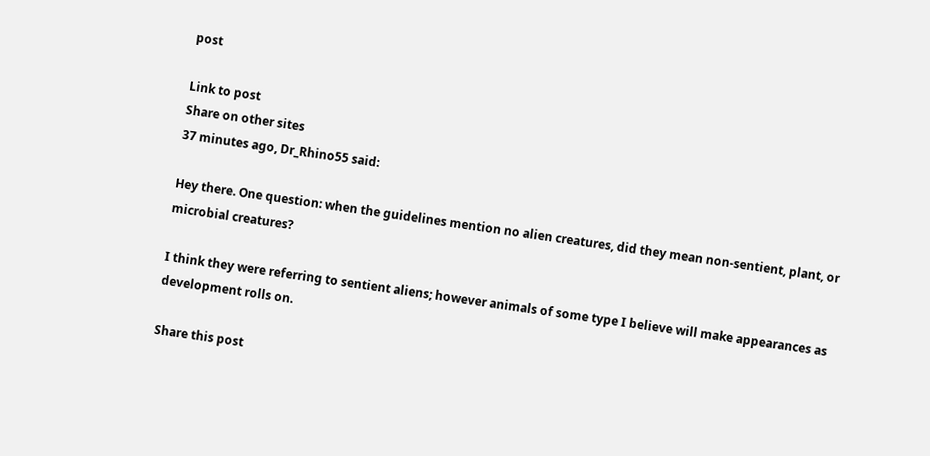post

Link to post
Share on other sites
37 minutes ago, Dr_Rhino55 said:

Hey there. One question: when the guidelines mention no alien creatures, did they mean non-sentient, plant, or microbial creatures?

I think they were referring to sentient aliens; however animals of some type I believe will make appearances as development rolls on.

Share this post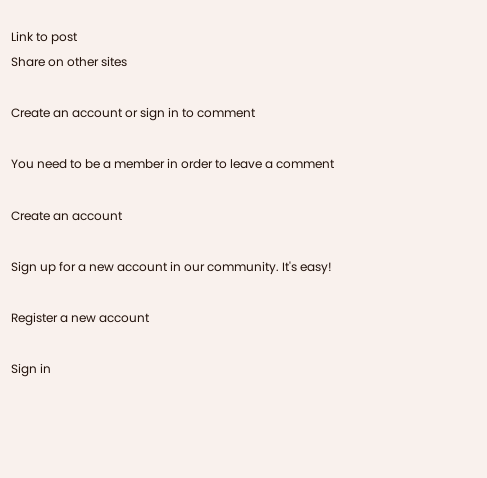Link to post
Share on other sites

Create an account or sign in to comment

You need to be a member in order to leave a comment

Create an account

Sign up for a new account in our community. It's easy!

Register a new account

Sign in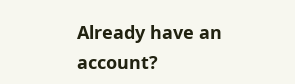Already have an account?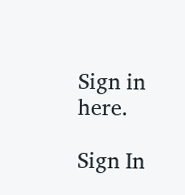Sign in here.

Sign In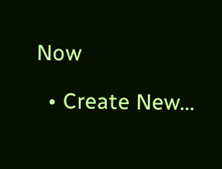Now

  • Create New...